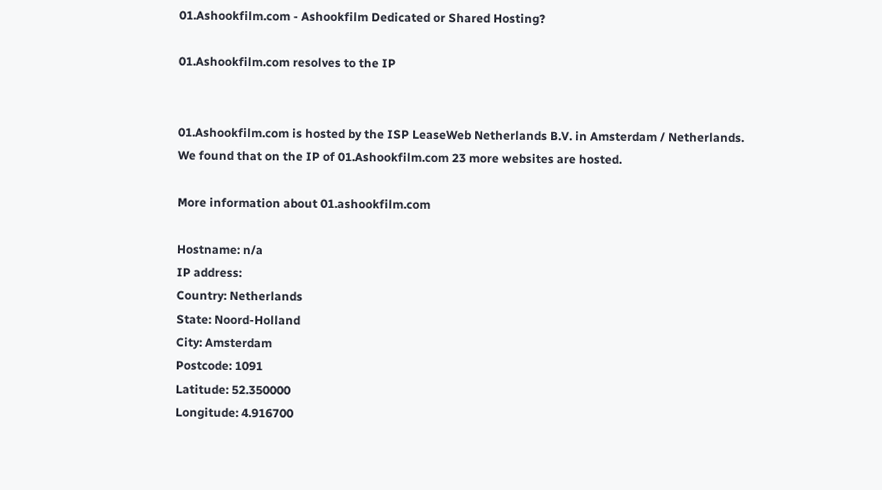01.Ashookfilm.com - Ashookfilm Dedicated or Shared Hosting?

01.Ashookfilm.com resolves to the IP


01.Ashookfilm.com is hosted by the ISP LeaseWeb Netherlands B.V. in Amsterdam / Netherlands.
We found that on the IP of 01.Ashookfilm.com 23 more websites are hosted.

More information about 01.ashookfilm.com

Hostname: n/a
IP address:
Country: Netherlands
State: Noord-Holland
City: Amsterdam
Postcode: 1091
Latitude: 52.350000
Longitude: 4.916700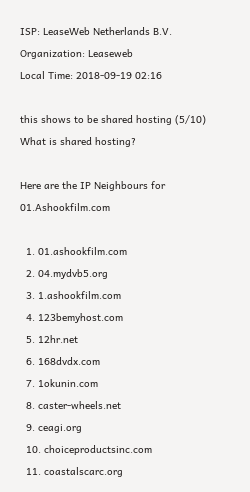ISP: LeaseWeb Netherlands B.V.
Organization: Leaseweb
Local Time: 2018-09-19 02:16

this shows to be shared hosting (5/10)
What is shared hosting?

Here are the IP Neighbours for 01.Ashookfilm.com

  1. 01.ashookfilm.com
  2. 04.mydvb5.org
  3. 1.ashookfilm.com
  4. 123bemyhost.com
  5. 12hr.net
  6. 168dvdx.com
  7. 1okunin.com
  8. caster-wheels.net
  9. ceagi.org
  10. choiceproductsinc.com
  11. coastalscarc.org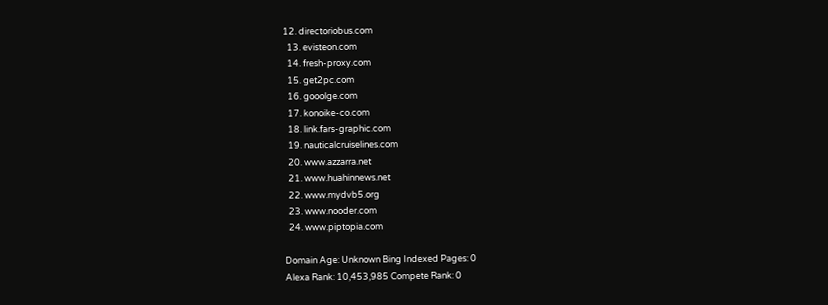12. directoriobus.com
  13. evisteon.com
  14. fresh-proxy.com
  15. get2pc.com
  16. gooolge.com
  17. konoike-co.com
  18. link.fars-graphic.com
  19. nauticalcruiselines.com
  20. www.azzarra.net
  21. www.huahinnews.net
  22. www.mydvb5.org
  23. www.nooder.com
  24. www.piptopia.com

Domain Age: Unknown Bing Indexed Pages: 0
Alexa Rank: 10,453,985 Compete Rank: 0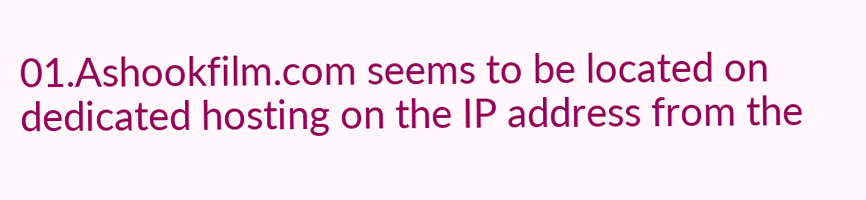01.Ashookfilm.com seems to be located on dedicated hosting on the IP address from the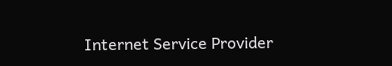Internet Service Provider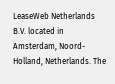LeaseWeb Netherlands B.V. located in Amsterdam, Noord-Holland, Netherlands. The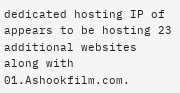dedicated hosting IP of appears to be hosting 23 additional websites along with 01.Ashookfilm.com.